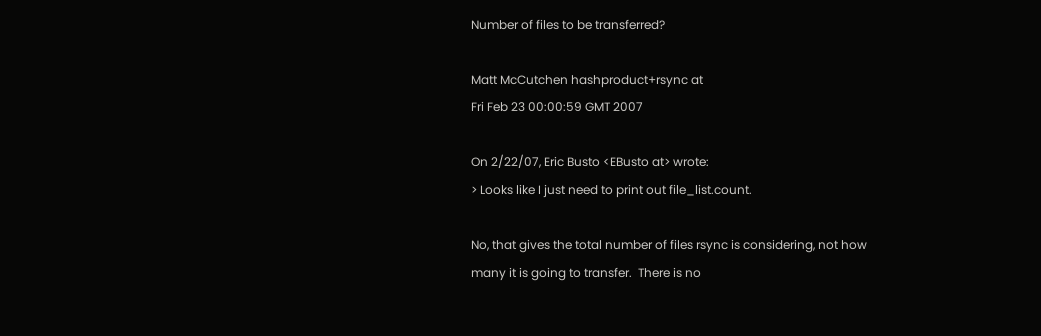Number of files to be transferred?

Matt McCutchen hashproduct+rsync at
Fri Feb 23 00:00:59 GMT 2007

On 2/22/07, Eric Busto <EBusto at> wrote:
> Looks like I just need to print out file_list.count.

No, that gives the total number of files rsync is considering, not how
many it is going to transfer.  There is no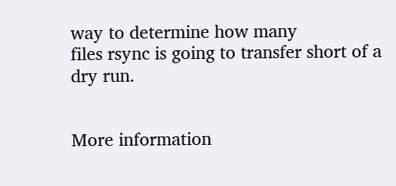way to determine how many
files rsync is going to transfer short of a dry run.


More information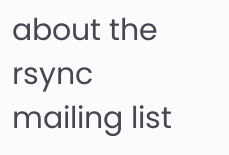about the rsync mailing list